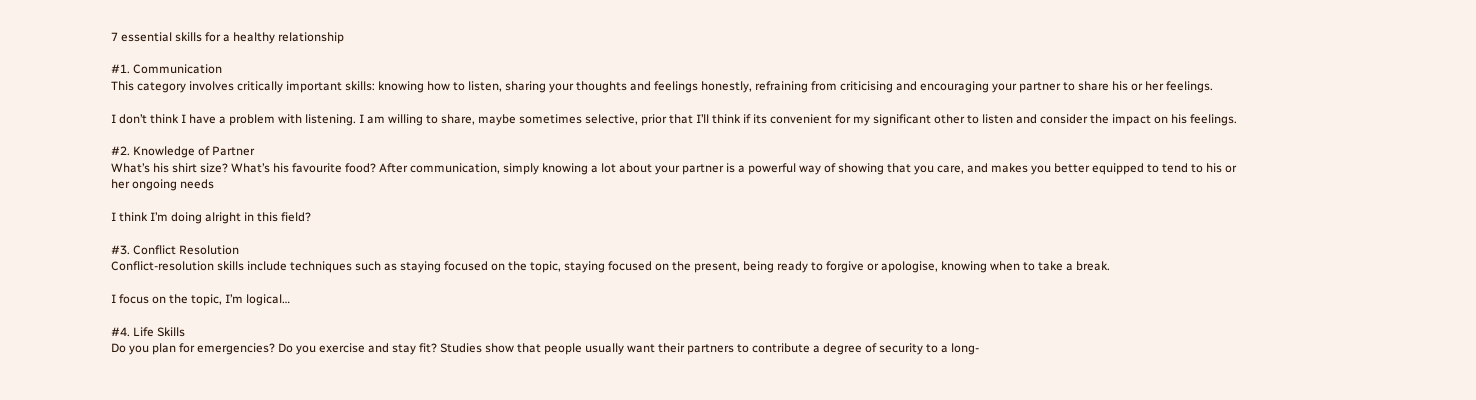7 essential skills for a healthy relationship

#1. Communication
This category involves critically important skills: knowing how to listen, sharing your thoughts and feelings honestly, refraining from criticising and encouraging your partner to share his or her feelings.

I don’t think I have a problem with listening. I am willing to share, maybe sometimes selective, prior that I’ll think if its convenient for my significant other to listen and consider the impact on his feelings.

#2. Knowledge of Partner
What’s his shirt size? What’s his favourite food? After communication, simply knowing a lot about your partner is a powerful way of showing that you care, and makes you better equipped to tend to his or her ongoing needs

I think I’m doing alright in this field?

#3. Conflict Resolution
Conflict-resolution skills include techniques such as staying focused on the topic, staying focused on the present, being ready to forgive or apologise, knowing when to take a break.

I focus on the topic, I’m logical…

#4. Life Skills
Do you plan for emergencies? Do you exercise and stay fit? Studies show that people usually want their partners to contribute a degree of security to a long-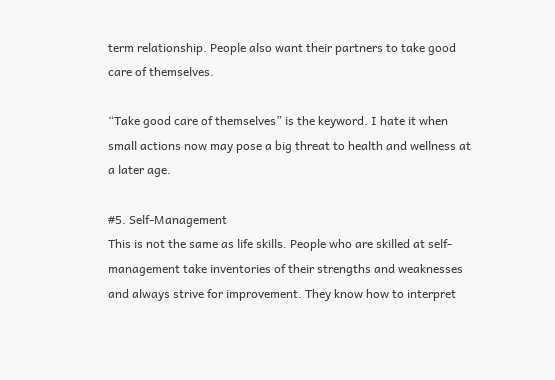term relationship. People also want their partners to take good care of themselves.

“Take good care of themselves” is the keyword. I hate it when small actions now may pose a big threat to health and wellness at a later age.

#5. Self-Management
This is not the same as life skills. People who are skilled at self-management take inventories of their strengths and weaknesses and always strive for improvement. They know how to interpret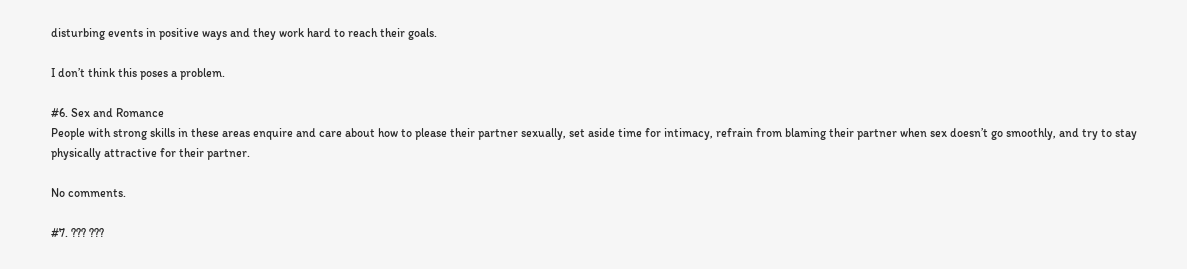disturbing events in positive ways and they work hard to reach their goals.

I don’t think this poses a problem.

#6. Sex and Romance
People with strong skills in these areas enquire and care about how to please their partner sexually, set aside time for intimacy, refrain from blaming their partner when sex doesn’t go smoothly, and try to stay physically attractive for their partner.

No comments.

#7. ??? ???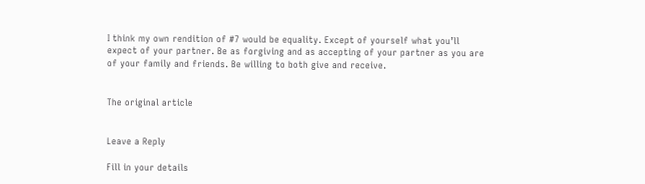I think my own rendition of #7 would be equality. Except of yourself what you’ll expect of your partner. Be as forgiving and as accepting of your partner as you are of your family and friends. Be willing to both give and receive.


The original article


Leave a Reply

Fill in your details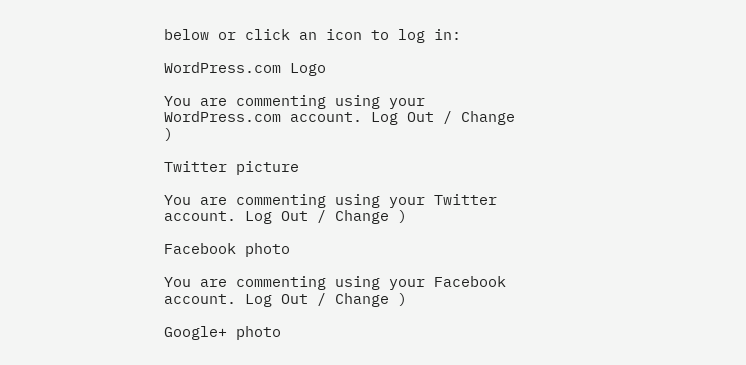below or click an icon to log in:

WordPress.com Logo

You are commenting using your WordPress.com account. Log Out / Change )

Twitter picture

You are commenting using your Twitter account. Log Out / Change )

Facebook photo

You are commenting using your Facebook account. Log Out / Change )

Google+ photo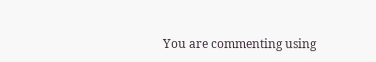You are commenting using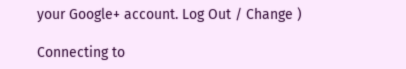your Google+ account. Log Out / Change )

Connecting to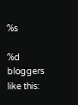%s

%d bloggers like this: